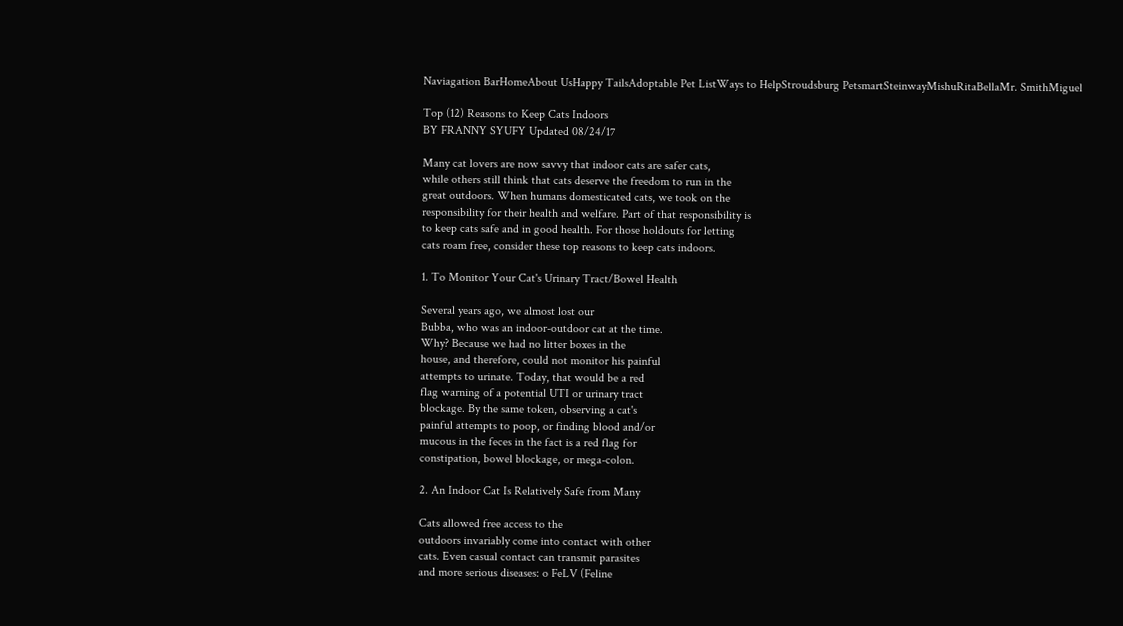Naviagation BarHomeAbout UsHappy TailsAdoptable Pet ListWays to HelpStroudsburg PetsmartSteinwayMishuRitaBellaMr. SmithMiguel

Top (12) Reasons to Keep Cats Indoors
BY FRANNY SYUFY Updated 08/24/17

Many cat lovers are now savvy that indoor cats are safer cats,
while others still think that cats deserve the freedom to run in the
great outdoors. When humans domesticated cats, we took on the
responsibility for their health and welfare. Part of that responsibility is
to keep cats safe and in good health. For those holdouts for letting
cats roam free, consider these top reasons to keep cats indoors.

1. To Monitor Your Cat's Urinary Tract/Bowel Health

Several years ago, we almost lost our
Bubba, who was an indoor-outdoor cat at the time.
Why? Because we had no litter boxes in the
house, and therefore, could not monitor his painful
attempts to urinate. Today, that would be a red
flag warning of a potential UTI or urinary tract
blockage. By the same token, observing a cat's
painful attempts to poop, or finding blood and/or
mucous in the feces in the fact is a red flag for
constipation, bowel blockage, or mega-colon.

2. An Indoor Cat Is Relatively Safe from Many

Cats allowed free access to the
outdoors invariably come into contact with other
cats. Even casual contact can transmit parasites
and more serious diseases: o FeLV (Feline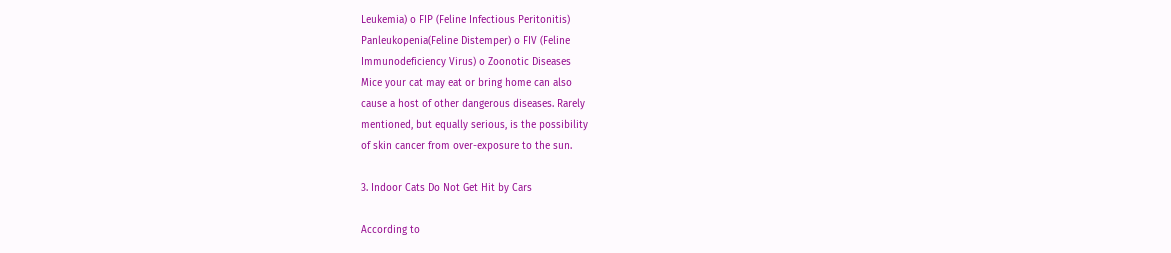Leukemia) o FIP (Feline Infectious Peritonitis)
Panleukopenia(Feline Distemper) o FIV (Feline
Immunodeficiency Virus) o Zoonotic Diseases
Mice your cat may eat or bring home can also
cause a host of other dangerous diseases. Rarely
mentioned, but equally serious, is the possibility
of skin cancer from over-exposure to the sun.

3. Indoor Cats Do Not Get Hit by Cars

According to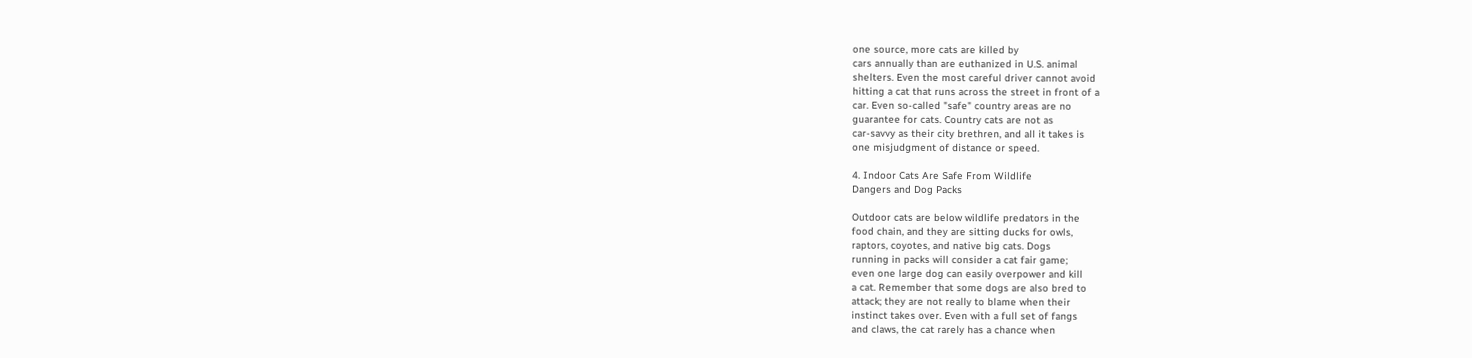one source, more cats are killed by
cars annually than are euthanized in U.S. animal
shelters. Even the most careful driver cannot avoid
hitting a cat that runs across the street in front of a
car. Even so-called "safe" country areas are no
guarantee for cats. Country cats are not as
car-savvy as their city brethren, and all it takes is
one misjudgment of distance or speed.

4. Indoor Cats Are Safe From Wildlife
Dangers and Dog Packs

Outdoor cats are below wildlife predators in the
food chain, and they are sitting ducks for owls,
raptors, coyotes, and native big cats. Dogs
running in packs will consider a cat fair game;
even one large dog can easily overpower and kill
a cat. Remember that some dogs are also bred to
attack; they are not really to blame when their
instinct takes over. Even with a full set of fangs
and claws, the cat rarely has a chance when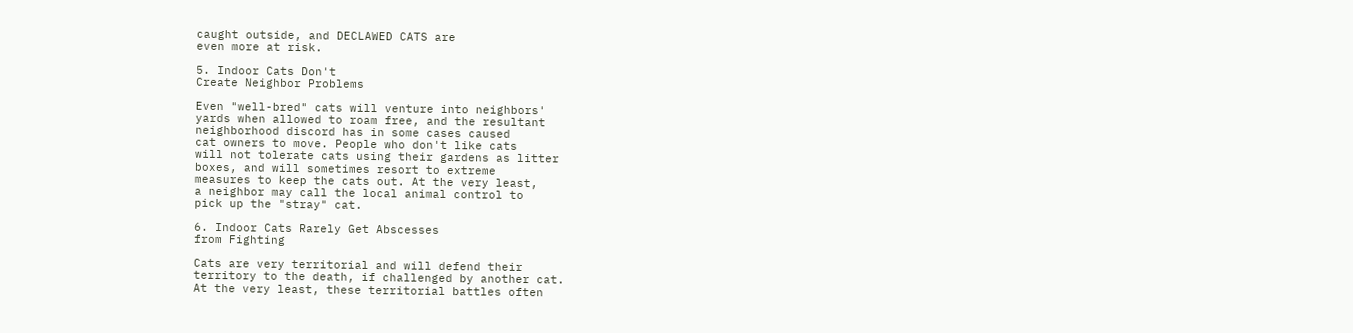caught outside, and DECLAWED CATS are
even more at risk.

5. Indoor Cats Don't
Create Neighbor Problems

Even "well-bred" cats will venture into neighbors'
yards when allowed to roam free, and the resultant
neighborhood discord has in some cases caused
cat owners to move. People who don't like cats
will not tolerate cats using their gardens as litter
boxes, and will sometimes resort to extreme
measures to keep the cats out. At the very least,
a neighbor may call the local animal control to
pick up the "stray" cat.

6. Indoor Cats Rarely Get Abscesses
from Fighting

Cats are very territorial and will defend their
territory to the death, if challenged by another cat.
At the very least, these territorial battles often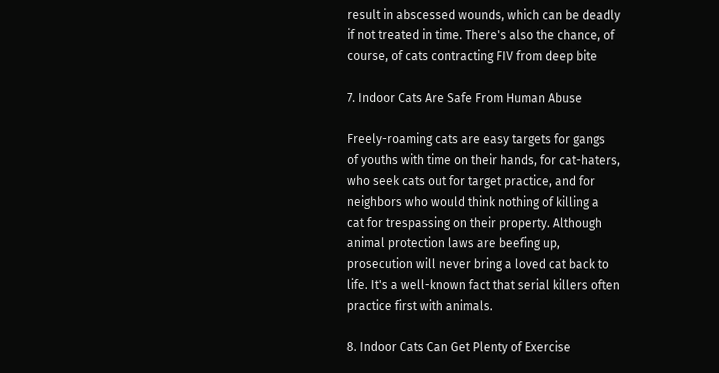result in abscessed wounds, which can be deadly
if not treated in time. There's also the chance, of
course, of cats contracting FIV from deep bite

7. Indoor Cats Are Safe From Human Abuse

Freely-roaming cats are easy targets for gangs
of youths with time on their hands, for cat-haters,
who seek cats out for target practice, and for
neighbors who would think nothing of killing a
cat for trespassing on their property. Although
animal protection laws are beefing up,
prosecution will never bring a loved cat back to
life. It's a well-known fact that serial killers often
practice first with animals.

8. Indoor Cats Can Get Plenty of Exercise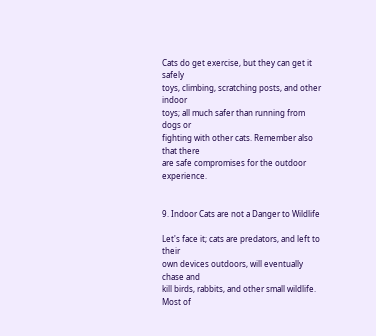Cats do get exercise, but they can get it safely
toys, climbing, scratching posts, and other indoor
toys; all much safer than running from dogs or
fighting with other cats. Remember also that there
are safe compromises for the outdoor experience.


9. Indoor Cats are not a Danger to Wildlife

Let's face it; cats are predators, and left to their
own devices outdoors, will eventually chase and
kill birds, rabbits, and other small wildlife. Most of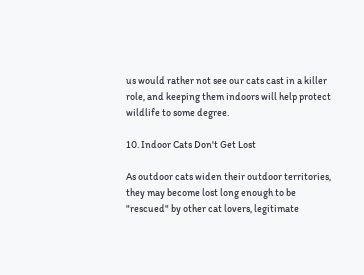us would rather not see our cats cast in a killer
role, and keeping them indoors will help protect
wildlife to some degree.

10. Indoor Cats Don't Get Lost

As outdoor cats widen their outdoor territories,
they may become lost long enough to be
"rescued" by other cat lovers, legitimate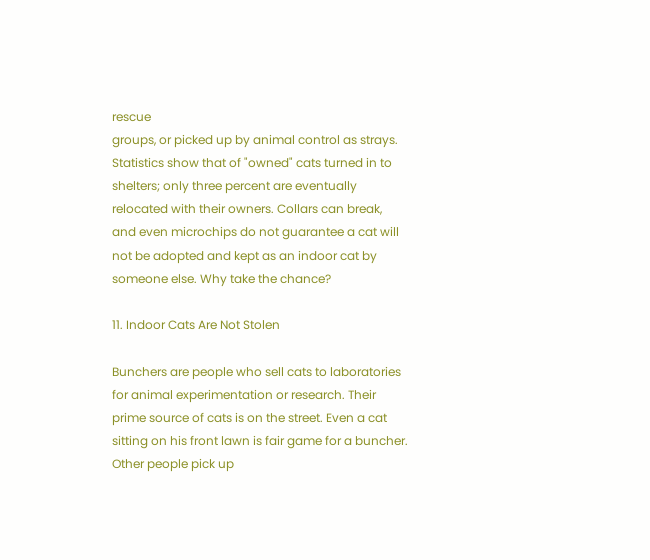rescue
groups, or picked up by animal control as strays.
Statistics show that of "owned" cats turned in to
shelters; only three percent are eventually
relocated with their owners. Collars can break,
and even microchips do not guarantee a cat will
not be adopted and kept as an indoor cat by
someone else. Why take the chance?

11. Indoor Cats Are Not Stolen

Bunchers are people who sell cats to laboratories
for animal experimentation or research. Their
prime source of cats is on the street. Even a cat
sitting on his front lawn is fair game for a buncher.
Other people pick up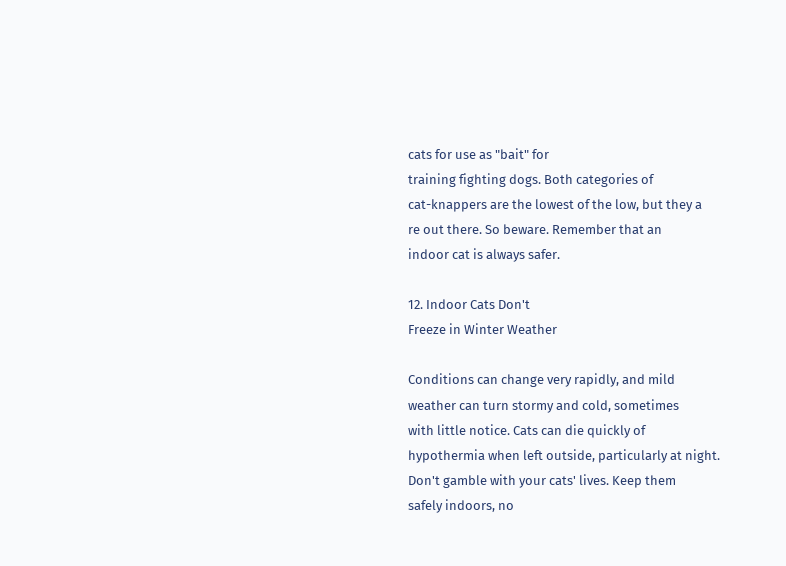cats for use as "bait" for
training fighting dogs. Both categories of
cat-knappers are the lowest of the low, but they a
re out there. So beware. Remember that an
indoor cat is always safer.

12. Indoor Cats Don't
Freeze in Winter Weather

Conditions can change very rapidly, and mild
weather can turn stormy and cold, sometimes
with little notice. Cats can die quickly of
hypothermia when left outside, particularly at night.
Don't gamble with your cats' lives. Keep them
safely indoors, no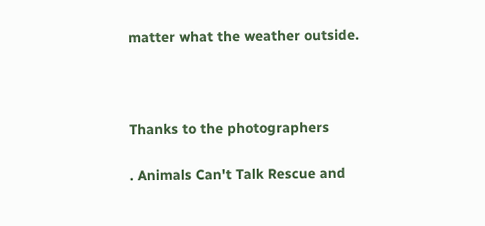matter what the weather outside.



Thanks to the photographers

. Animals Can't Talk Rescue and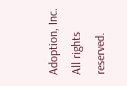Adoption, Inc. All rights reserved.